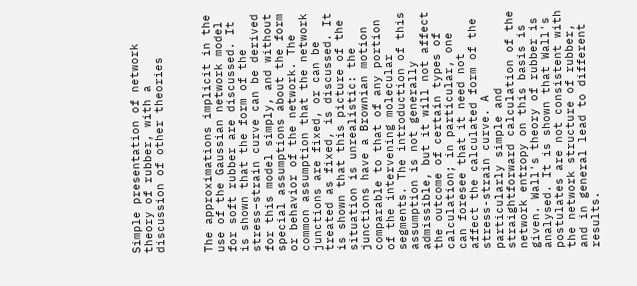Simple presentation of network theory of rubber, with a discussion of other theories



The approximations implicit in the use of the Gaussian network model for soft rubber are discussed. It is shown that the form of the stress–strain curve can be derived for this model simply, and without special assumptions about the form or behavior of the network. The common assumption that the network junctions are fixed, or can be treated as fixed, is discussed. It is shown that this picture of the situation is unrealistic: the junctions have a Brownian motion comparable to that of any portion of the intervening molecular segments. The introduction of this assumption is not generally admissible, but it will not affect the outcome of certain types of calculation; in particular, one can foresee that it need not affect the calculated form of the stress-strain curve. A particularly simple and straightforward calculation of the network entropy on this basis is given. Wall's theory of rubber is analysed. It is shown that Wall's postulates are not consistent with the network structure of rubber, and in general lead to different results.